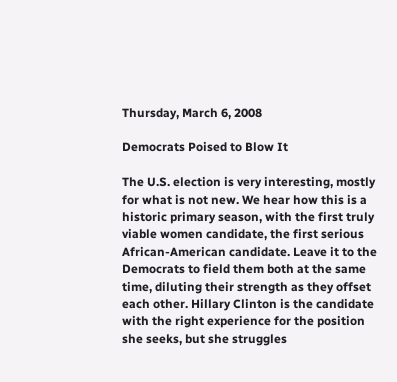Thursday, March 6, 2008

Democrats Poised to Blow It

The U.S. election is very interesting, mostly for what is not new. We hear how this is a historic primary season, with the first truly viable women candidate, the first serious African-American candidate. Leave it to the Democrats to field them both at the same time, diluting their strength as they offset each other. Hillary Clinton is the candidate with the right experience for the position she seeks, but she struggles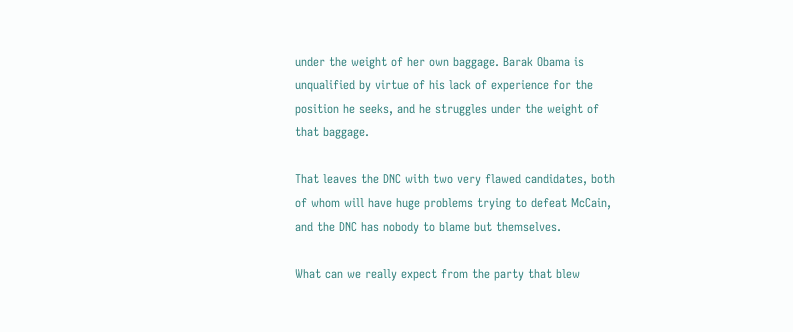under the weight of her own baggage. Barak Obama is unqualified by virtue of his lack of experience for the position he seeks, and he struggles under the weight of that baggage.

That leaves the DNC with two very flawed candidates, both of whom will have huge problems trying to defeat McCain, and the DNC has nobody to blame but themselves.

What can we really expect from the party that blew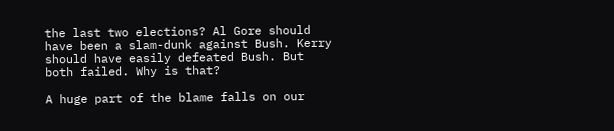the last two elections? Al Gore should have been a slam-dunk against Bush. Kerry should have easily defeated Bush. But both failed. Why is that?

A huge part of the blame falls on our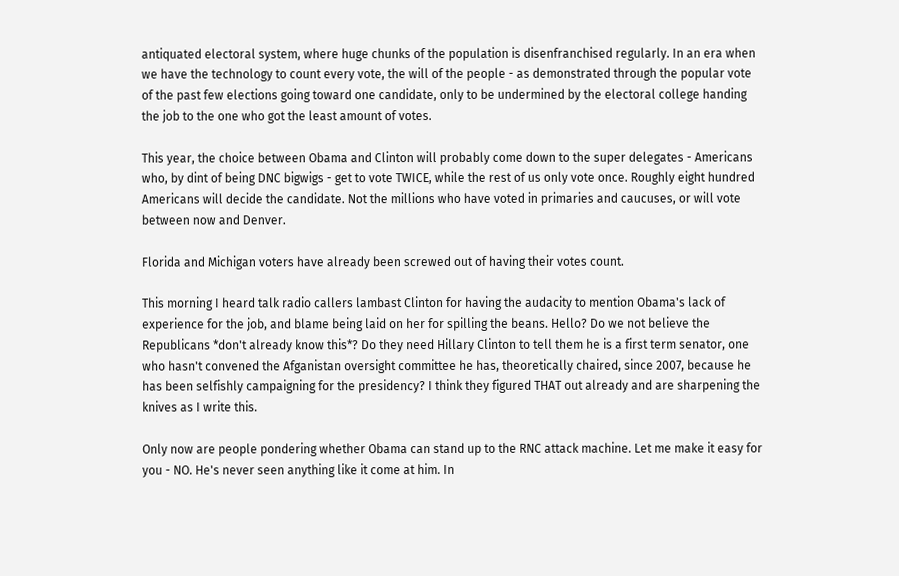antiquated electoral system, where huge chunks of the population is disenfranchised regularly. In an era when we have the technology to count every vote, the will of the people - as demonstrated through the popular vote of the past few elections going toward one candidate, only to be undermined by the electoral college handing the job to the one who got the least amount of votes.

This year, the choice between Obama and Clinton will probably come down to the super delegates - Americans who, by dint of being DNC bigwigs - get to vote TWICE, while the rest of us only vote once. Roughly eight hundred Americans will decide the candidate. Not the millions who have voted in primaries and caucuses, or will vote between now and Denver.

Florida and Michigan voters have already been screwed out of having their votes count.

This morning I heard talk radio callers lambast Clinton for having the audacity to mention Obama's lack of experience for the job, and blame being laid on her for spilling the beans. Hello? Do we not believe the Republicans *don't already know this*? Do they need Hillary Clinton to tell them he is a first term senator, one who hasn't convened the Afganistan oversight committee he has, theoretically chaired, since 2007, because he has been selfishly campaigning for the presidency? I think they figured THAT out already and are sharpening the knives as I write this.

Only now are people pondering whether Obama can stand up to the RNC attack machine. Let me make it easy for you - NO. He's never seen anything like it come at him. In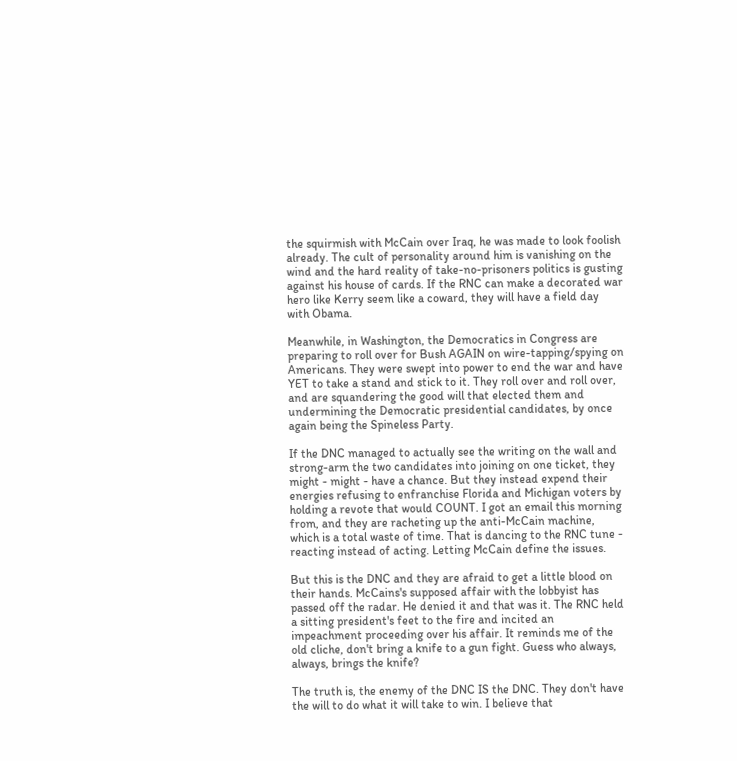the squirmish with McCain over Iraq, he was made to look foolish already. The cult of personality around him is vanishing on the wind and the hard reality of take-no-prisoners politics is gusting against his house of cards. If the RNC can make a decorated war hero like Kerry seem like a coward, they will have a field day with Obama.

Meanwhile, in Washington, the Democratics in Congress are preparing to roll over for Bush AGAIN on wire-tapping/spying on Americans. They were swept into power to end the war and have YET to take a stand and stick to it. They roll over and roll over, and are squandering the good will that elected them and undermining the Democratic presidential candidates, by once again being the Spineless Party.

If the DNC managed to actually see the writing on the wall and strong-arm the two candidates into joining on one ticket, they might - might - have a chance. But they instead expend their energies refusing to enfranchise Florida and Michigan voters by holding a revote that would COUNT. I got an email this morning from, and they are racheting up the anti-McCain machine, which is a total waste of time. That is dancing to the RNC tune - reacting instead of acting. Letting McCain define the issues.

But this is the DNC and they are afraid to get a little blood on their hands. McCains's supposed affair with the lobbyist has passed off the radar. He denied it and that was it. The RNC held a sitting president's feet to the fire and incited an impeachment proceeding over his affair. It reminds me of the old cliche, don't bring a knife to a gun fight. Guess who always, always, brings the knife?

The truth is, the enemy of the DNC IS the DNC. They don't have the will to do what it will take to win. I believe that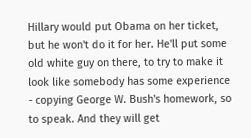Hillary would put Obama on her ticket, but he won't do it for her. He'll put some old white guy on there, to try to make it look like somebody has some experience - copying George W. Bush's homework, so to speak. And they will get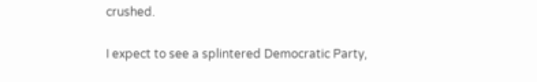crushed.

I expect to see a splintered Democratic Party,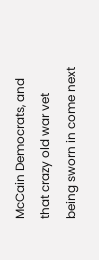McCain Democrats, and that crazy old war vet being sworn in come next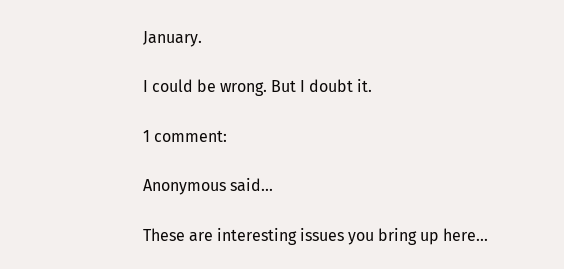January.

I could be wrong. But I doubt it.

1 comment:

Anonymous said...

These are interesting issues you bring up here...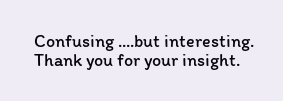Confusing ....but interesting.
Thank you for your insight.